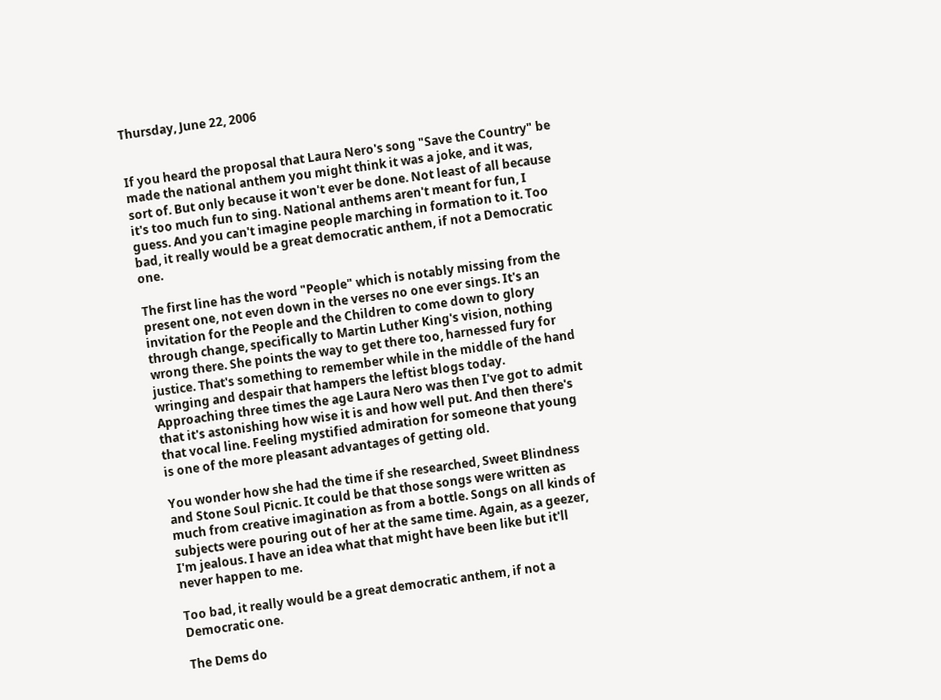Thursday, June 22, 2006


If you heard the proposal that Laura Nero's song "Save the Country" be made the national anthem you might think it was a joke, and it was, sort of. But only because it won't ever be done. Not least of all because it's too much fun to sing. National anthems aren't meant for fun, I guess. And you can't imagine people marching in formation to it. Too bad, it really would be a great democratic anthem, if not a Democratic one.

The first line has the word "People" which is notably missing from the present one, not even down in the verses no one ever sings. It's an invitation for the People and the Children to come down to glory through change, specifically to Martin Luther King's vision, nothing wrong there. She points the way to get there too, harnessed fury for justice. That's something to remember while in the middle of the hand wringing and despair that hampers the leftist blogs today. Approaching three times the age Laura Nero was then I've got to admit that it's astonishing how wise it is and how well put. And then there's that vocal line. Feeling mystified admiration for someone that young is one of the more pleasant advantages of getting old.

You wonder how she had the time if she researched, Sweet Blindness and Stone Soul Picnic. It could be that those songs were written as much from creative imagination as from a bottle. Songs on all kinds of subjects were pouring out of her at the same time. Again, as a geezer, I'm jealous. I have an idea what that might have been like but it'll never happen to me.

Too bad, it really would be a great democratic anthem, if not a Democratic one.

The Dems do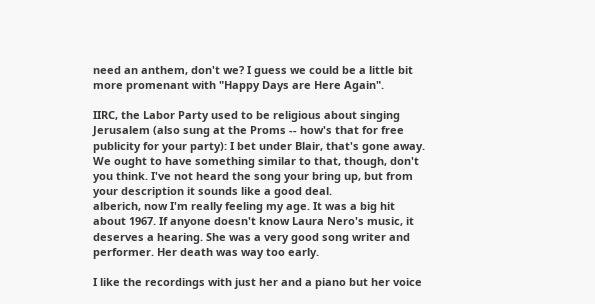need an anthem, don't we? I guess we could be a little bit more promenant with "Happy Days are Here Again".

IIRC, the Labor Party used to be religious about singing Jerusalem (also sung at the Proms -- how's that for free publicity for your party): I bet under Blair, that's gone away. We ought to have something similar to that, though, don't you think. I've not heard the song your bring up, but from your description it sounds like a good deal.
alberich, now I'm really feeling my age. It was a big hit about 1967. If anyone doesn't know Laura Nero's music, it deserves a hearing. She was a very good song writer and performer. Her death was way too early.

I like the recordings with just her and a piano but her voice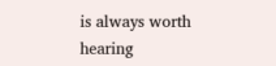is always worth hearing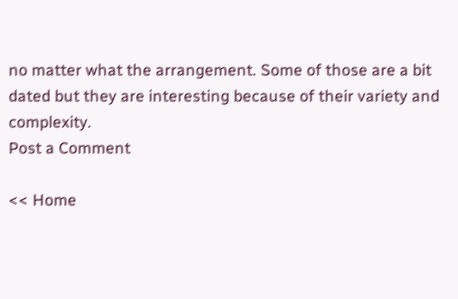no matter what the arrangement. Some of those are a bit dated but they are interesting because of their variety and complexity.
Post a Comment

<< Home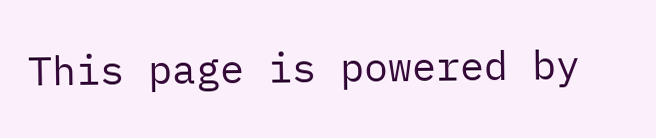This page is powered by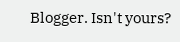Blogger. Isn't yours?